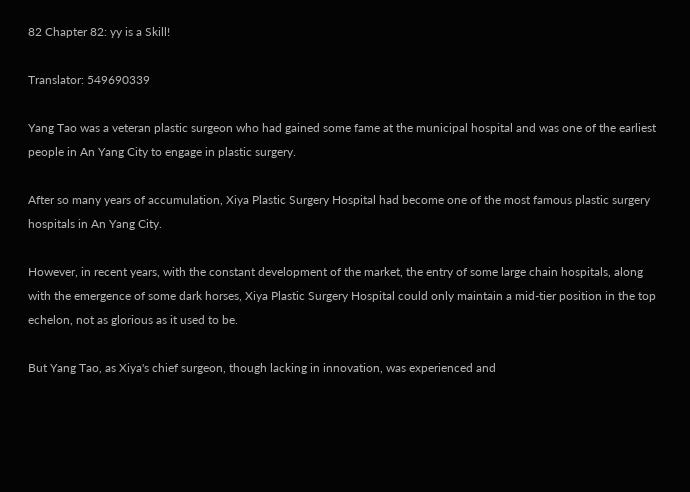82 Chapter 82: yy is a Skill!

Translator: 549690339

Yang Tao was a veteran plastic surgeon who had gained some fame at the municipal hospital and was one of the earliest people in An Yang City to engage in plastic surgery.

After so many years of accumulation, Xiya Plastic Surgery Hospital had become one of the most famous plastic surgery hospitals in An Yang City.

However, in recent years, with the constant development of the market, the entry of some large chain hospitals, along with the emergence of some dark horses, Xiya Plastic Surgery Hospital could only maintain a mid-tier position in the top echelon, not as glorious as it used to be.

But Yang Tao, as Xiya's chief surgeon, though lacking in innovation, was experienced and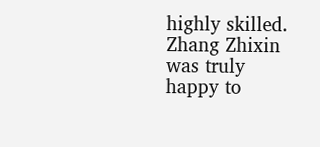highly skilled. Zhang Zhixin was truly happy to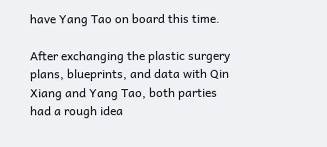have Yang Tao on board this time.

After exchanging the plastic surgery plans, blueprints, and data with Qin Xiang and Yang Tao, both parties had a rough idea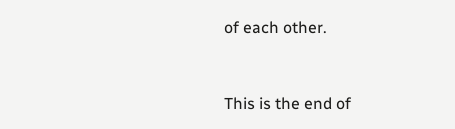of each other.


This is the end of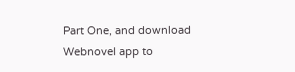Part One, and download Webnovel app to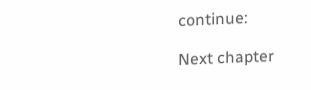continue:

Next chapter